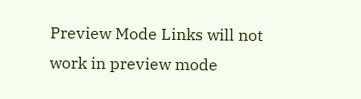Preview Mode Links will not work in preview mode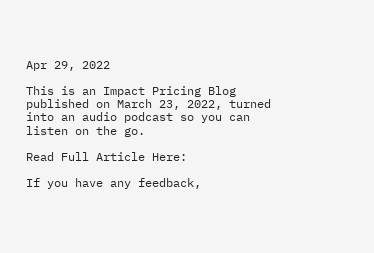Apr 29, 2022

This is an Impact Pricing Blog published on March 23, 2022, turned into an audio podcast so you can listen on the go.

Read Full Article Here:

If you have any feedback,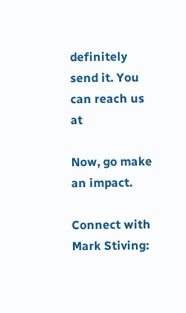definitely send it. You can reach us at

Now, go make an impact.

Connect with Mark Stiving: